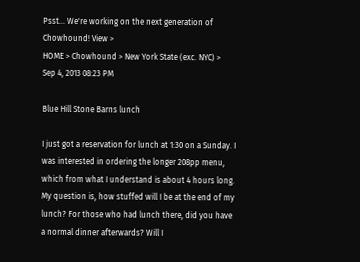Psst... We're working on the next generation of Chowhound! View >
HOME > Chowhound > New York State (exc. NYC) >
Sep 4, 2013 08:23 PM

Blue Hill Stone Barns lunch

I just got a reservation for lunch at 1:30 on a Sunday. I was interested in ordering the longer 208pp menu, which from what I understand is about 4 hours long. My question is, how stuffed will I be at the end of my lunch? For those who had lunch there, did you have a normal dinner afterwards? Will I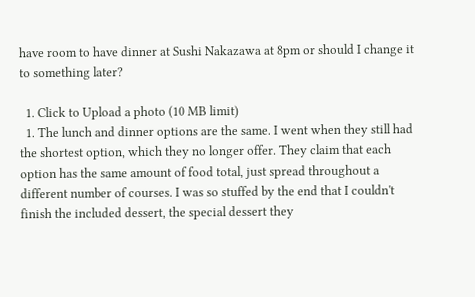have room to have dinner at Sushi Nakazawa at 8pm or should I change it to something later?

  1. Click to Upload a photo (10 MB limit)
  1. The lunch and dinner options are the same. I went when they still had the shortest option, which they no longer offer. They claim that each option has the same amount of food total, just spread throughout a different number of courses. I was so stuffed by the end that I couldn't finish the included dessert, the special dessert they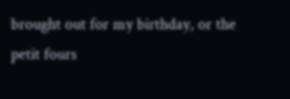brought out for my birthday, or the petit fours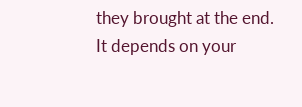they brought at the end. It depends on your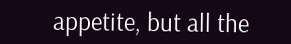appetite, but all the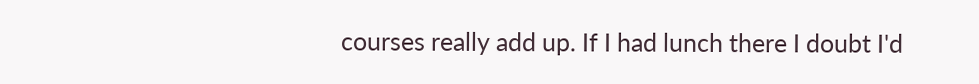courses really add up. If I had lunch there I doubt I'd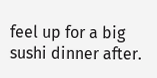feel up for a big sushi dinner after.